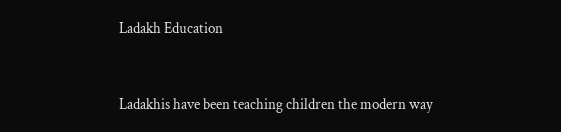Ladakh Education


Ladakhis have been teaching children the modern way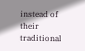instead of their traditional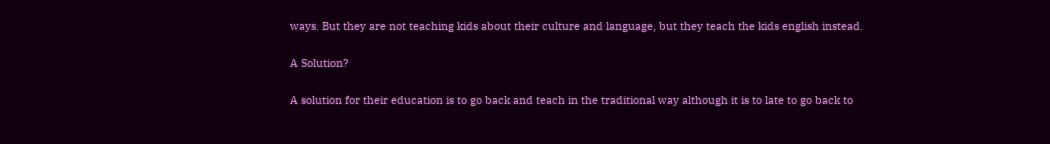ways. But they are not teaching kids about their culture and language, but they teach the kids english instead.

A Solution?

A solution for their education is to go back and teach in the traditional way although it is to late to go back to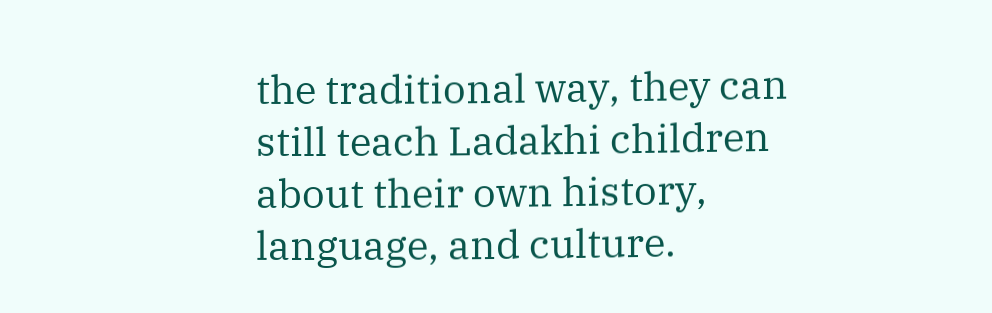the traditional way, they can still teach Ladakhi children about their own history, language, and culture.